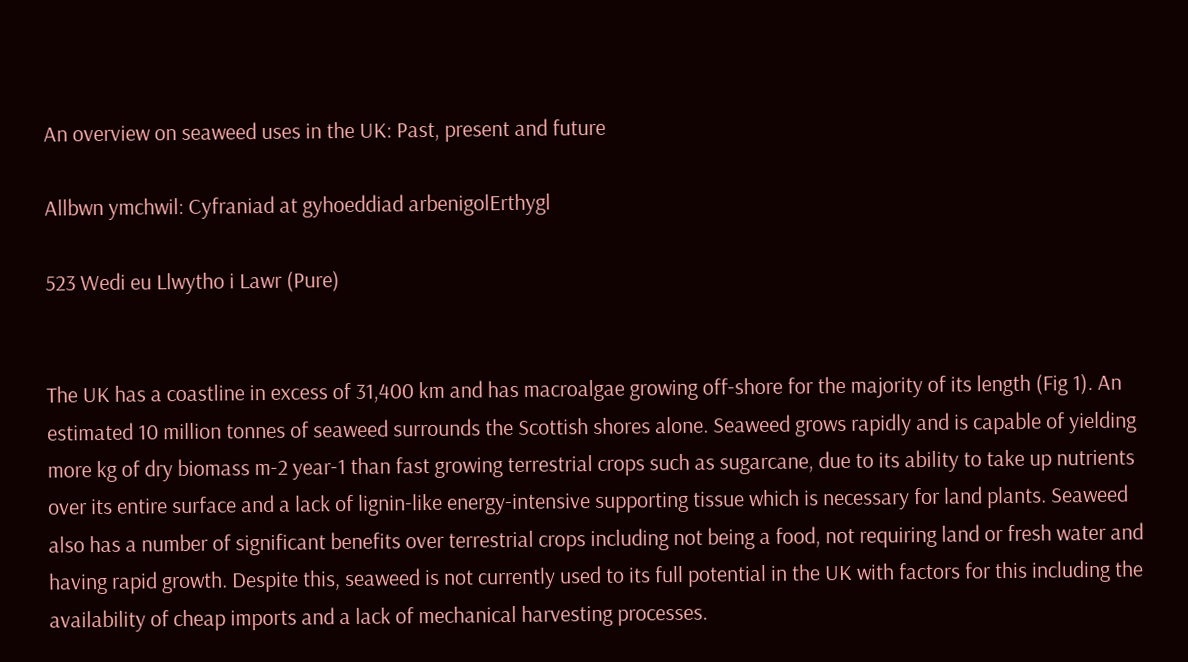An overview on seaweed uses in the UK: Past, present and future

Allbwn ymchwil: Cyfraniad at gyhoeddiad arbenigolErthygl

523 Wedi eu Llwytho i Lawr (Pure)


The UK has a coastline in excess of 31,400 km and has macroalgae growing off-shore for the majority of its length (Fig 1). An estimated 10 million tonnes of seaweed surrounds the Scottish shores alone. Seaweed grows rapidly and is capable of yielding more kg of dry biomass m-2 year-1 than fast growing terrestrial crops such as sugarcane, due to its ability to take up nutrients over its entire surface and a lack of lignin-like energy-intensive supporting tissue which is necessary for land plants. Seaweed also has a number of significant benefits over terrestrial crops including not being a food, not requiring land or fresh water and having rapid growth. Despite this, seaweed is not currently used to its full potential in the UK with factors for this including the availability of cheap imports and a lack of mechanical harvesting processes.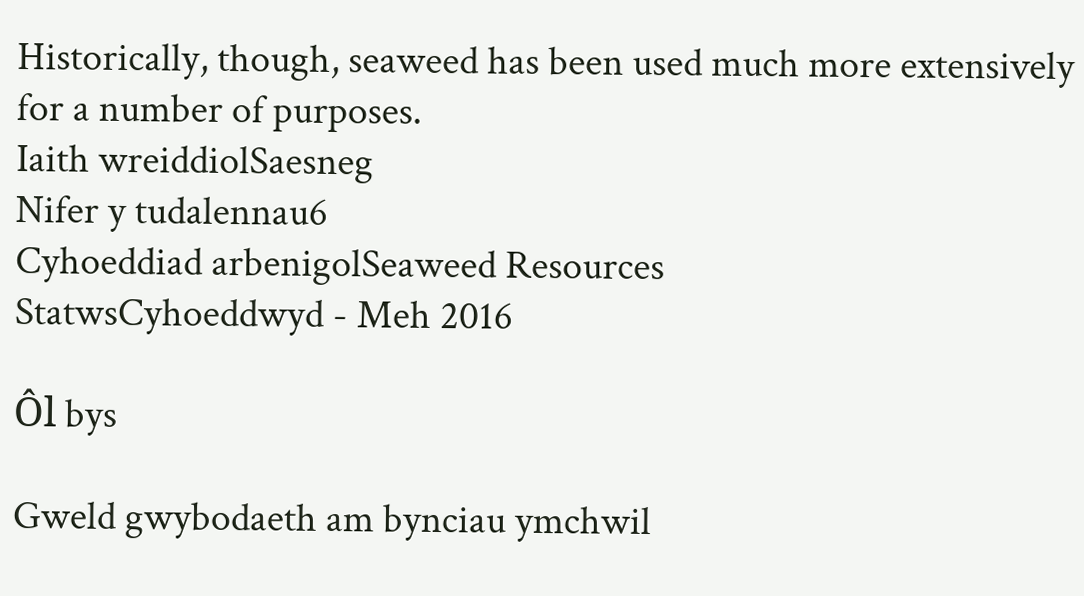Historically, though, seaweed has been used much more extensively for a number of purposes.
Iaith wreiddiolSaesneg
Nifer y tudalennau6
Cyhoeddiad arbenigolSeaweed Resources
StatwsCyhoeddwyd - Meh 2016

Ôl bys

Gweld gwybodaeth am bynciau ymchwil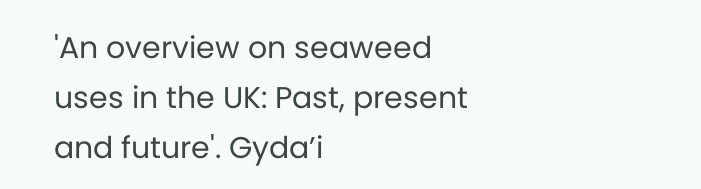'An overview on seaweed uses in the UK: Past, present and future'. Gyda’i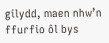gilydd, maen nhw’n ffurfio ôl bys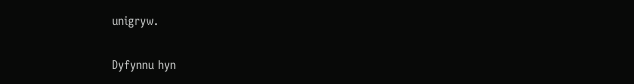unigryw.

Dyfynnu hyn